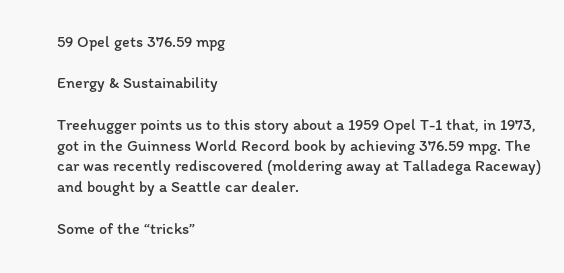59 Opel gets 376.59 mpg

Energy & Sustainability

Treehugger points us to this story about a 1959 Opel T-1 that, in 1973, got in the Guinness World Record book by achieving 376.59 mpg. The car was recently rediscovered (moldering away at Talladega Raceway) and bought by a Seattle car dealer.

Some of the “tricks”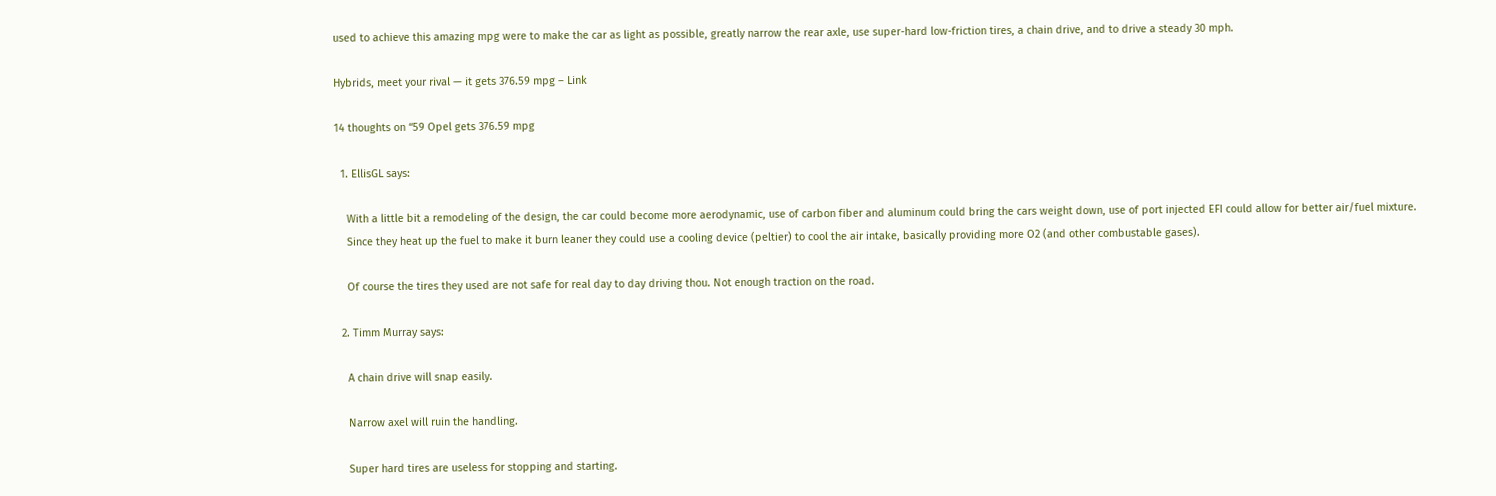used to achieve this amazing mpg were to make the car as light as possible, greatly narrow the rear axle, use super-hard low-friction tires, a chain drive, and to drive a steady 30 mph.

Hybrids, meet your rival — it gets 376.59 mpg – Link

14 thoughts on “59 Opel gets 376.59 mpg

  1. EllisGL says:

    With a little bit a remodeling of the design, the car could become more aerodynamic, use of carbon fiber and aluminum could bring the cars weight down, use of port injected EFI could allow for better air/fuel mixture.
    Since they heat up the fuel to make it burn leaner they could use a cooling device (peltier) to cool the air intake, basically providing more O2 (and other combustable gases).

    Of course the tires they used are not safe for real day to day driving thou. Not enough traction on the road.

  2. Timm Murray says:

    A chain drive will snap easily.

    Narrow axel will ruin the handling.

    Super hard tires are useless for stopping and starting.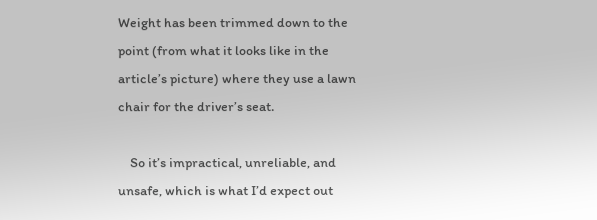Weight has been trimmed down to the point (from what it looks like in the article’s picture) where they use a lawn chair for the driver’s seat.

    So it’s impractical, unreliable, and unsafe, which is what I’d expect out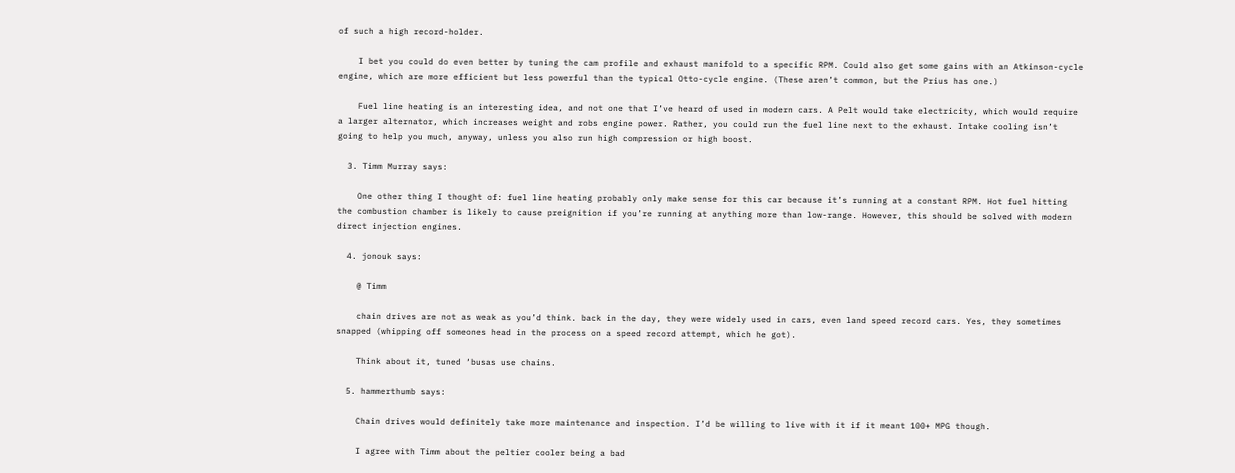of such a high record-holder.

    I bet you could do even better by tuning the cam profile and exhaust manifold to a specific RPM. Could also get some gains with an Atkinson-cycle engine, which are more efficient but less powerful than the typical Otto-cycle engine. (These aren’t common, but the Prius has one.)

    Fuel line heating is an interesting idea, and not one that I’ve heard of used in modern cars. A Pelt would take electricity, which would require a larger alternator, which increases weight and robs engine power. Rather, you could run the fuel line next to the exhaust. Intake cooling isn’t going to help you much, anyway, unless you also run high compression or high boost.

  3. Timm Murray says:

    One other thing I thought of: fuel line heating probably only make sense for this car because it’s running at a constant RPM. Hot fuel hitting the combustion chamber is likely to cause preignition if you’re running at anything more than low-range. However, this should be solved with modern direct injection engines.

  4. jonouk says:

    @ Timm

    chain drives are not as weak as you’d think. back in the day, they were widely used in cars, even land speed record cars. Yes, they sometimes snapped (whipping off someones head in the process on a speed record attempt, which he got).

    Think about it, tuned ‘busas use chains.

  5. hammerthumb says:

    Chain drives would definitely take more maintenance and inspection. I’d be willing to live with it if it meant 100+ MPG though.

    I agree with Timm about the peltier cooler being a bad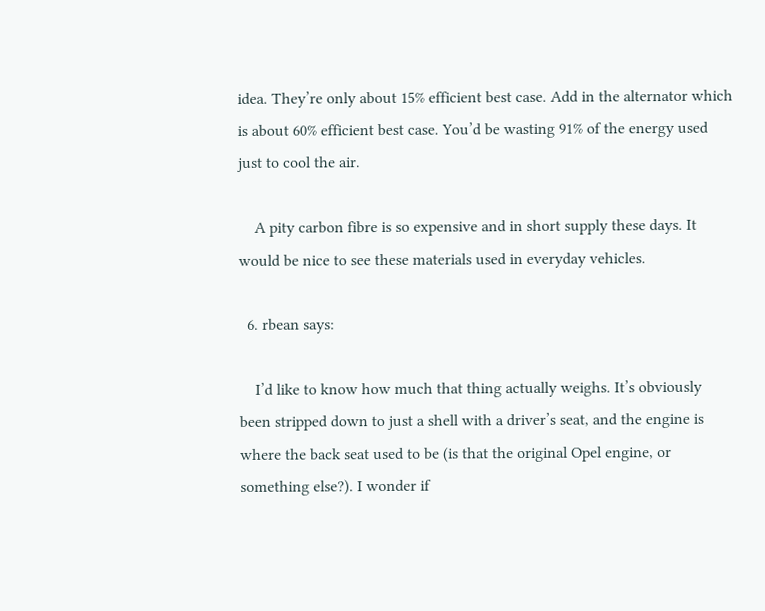idea. They’re only about 15% efficient best case. Add in the alternator which is about 60% efficient best case. You’d be wasting 91% of the energy used just to cool the air.

    A pity carbon fibre is so expensive and in short supply these days. It would be nice to see these materials used in everyday vehicles.

  6. rbean says:

    I’d like to know how much that thing actually weighs. It’s obviously been stripped down to just a shell with a driver’s seat, and the engine is where the back seat used to be (is that the original Opel engine, or something else?). I wonder if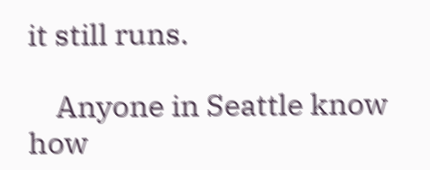it still runs.

    Anyone in Seattle know how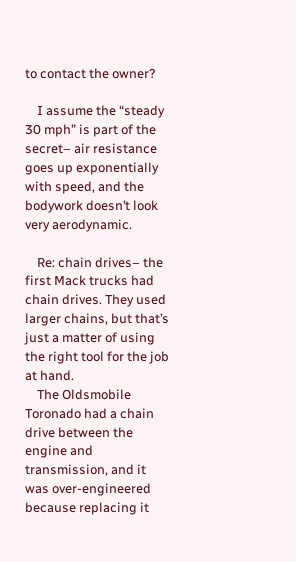to contact the owner?

    I assume the “steady 30 mph” is part of the secret– air resistance goes up exponentially with speed, and the bodywork doesn’t look very aerodynamic.

    Re: chain drives– the first Mack trucks had chain drives. They used larger chains, but that’s just a matter of using the right tool for the job at hand.
    The Oldsmobile Toronado had a chain drive between the engine and transmission, and it was over-engineered because replacing it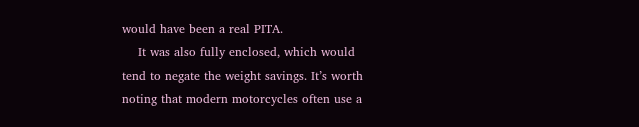would have been a real PITA.
    It was also fully enclosed, which would tend to negate the weight savings. It’s worth noting that modern motorcycles often use a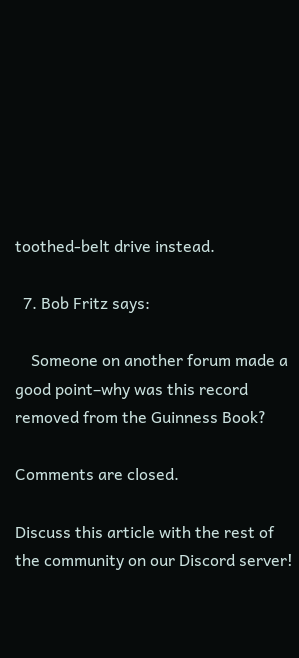toothed-belt drive instead.

  7. Bob Fritz says:

    Someone on another forum made a good point–why was this record removed from the Guinness Book?

Comments are closed.

Discuss this article with the rest of the community on our Discord server!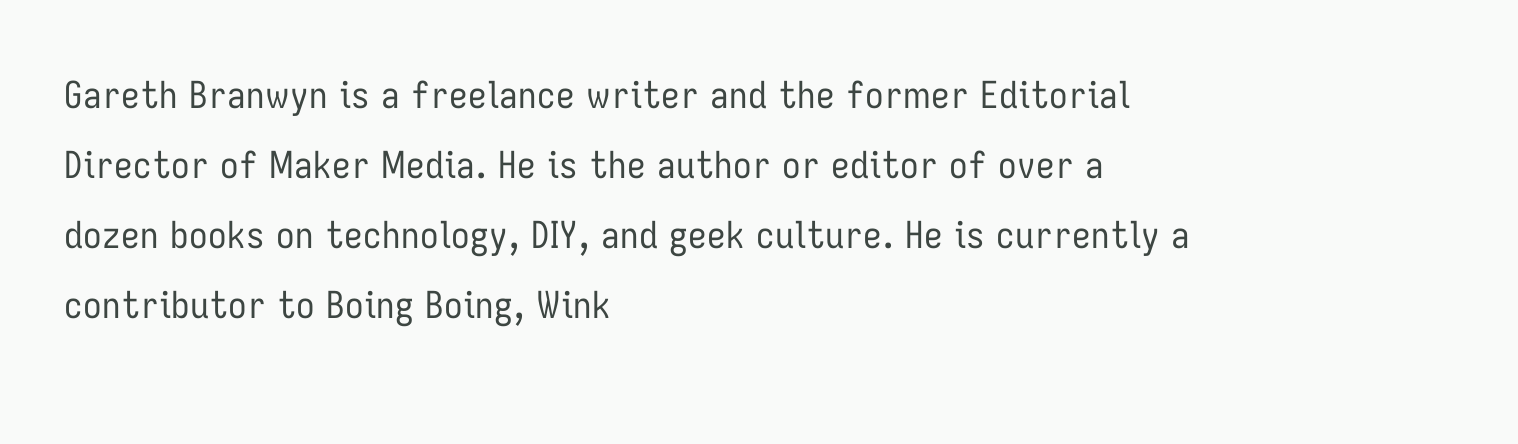Gareth Branwyn is a freelance writer and the former Editorial Director of Maker Media. He is the author or editor of over a dozen books on technology, DIY, and geek culture. He is currently a contributor to Boing Boing, Wink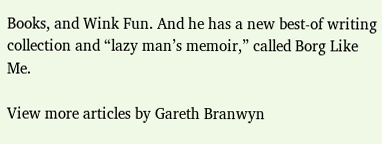Books, and Wink Fun. And he has a new best-of writing collection and “lazy man’s memoir,” called Borg Like Me.

View more articles by Gareth Branwyn